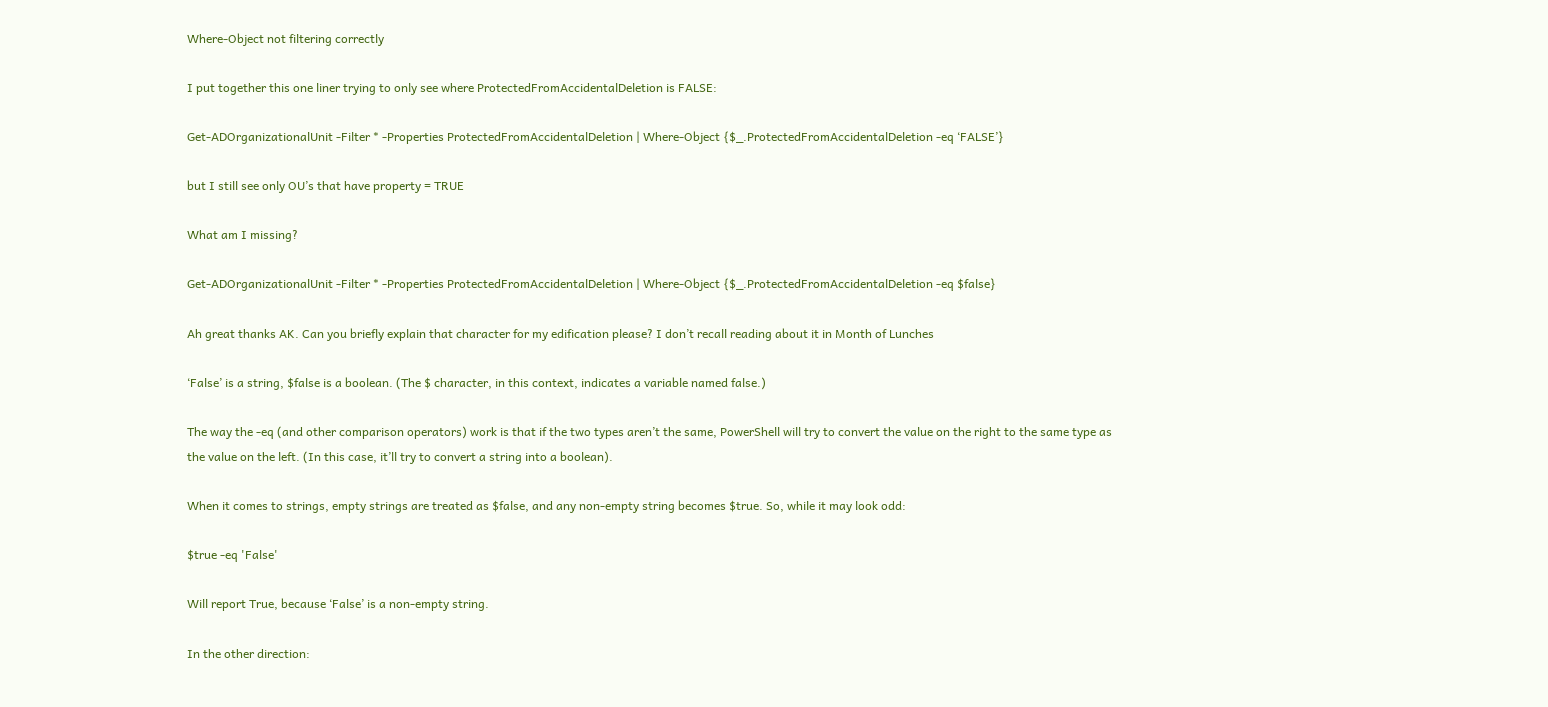Where-Object not filtering correctly

I put together this one liner trying to only see where ProtectedFromAccidentalDeletion is FALSE:

Get-ADOrganizationalUnit -Filter * -Properties ProtectedFromAccidentalDeletion | Where-Object {$_.ProtectedFromAccidentalDeletion -eq ‘FALSE’}

but I still see only OU’s that have property = TRUE

What am I missing?

Get-ADOrganizationalUnit -Filter * -Properties ProtectedFromAccidentalDeletion | Where-Object {$_.ProtectedFromAccidentalDeletion -eq $false}

Ah great thanks AK. Can you briefly explain that character for my edification please? I don’t recall reading about it in Month of Lunches

‘False’ is a string, $false is a boolean. (The $ character, in this context, indicates a variable named false.)

The way the -eq (and other comparison operators) work is that if the two types aren’t the same, PowerShell will try to convert the value on the right to the same type as the value on the left. (In this case, it’ll try to convert a string into a boolean).

When it comes to strings, empty strings are treated as $false, and any non-empty string becomes $true. So, while it may look odd:

$true -eq 'False'

Will report True, because ‘False’ is a non-empty string.

In the other direction: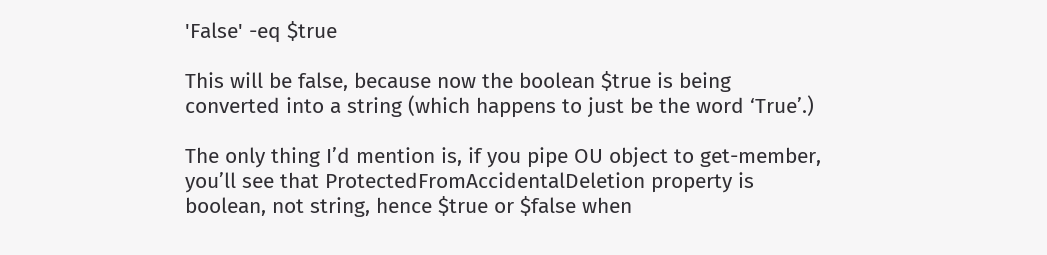'False' -eq $true

This will be false, because now the boolean $true is being converted into a string (which happens to just be the word ‘True’.)

The only thing I’d mention is, if you pipe OU object to get-member, you’ll see that ProtectedFromAccidentalDeletion property is boolean, not string, hence $true or $false when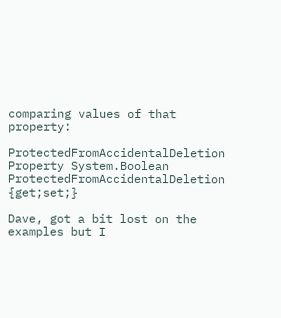comparing values of that property:

ProtectedFromAccidentalDeletion Property System.Boolean ProtectedFromAccidentalDeletion {get;set;}

Dave, got a bit lost on the examples but I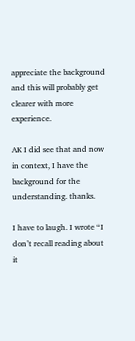appreciate the background and this will probably get clearer with more experience.

AK I did see that and now in context, I have the background for the understanding. thanks.

I have to laugh. I wrote “I don’t recall reading about it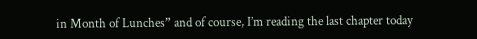in Month of Lunches” and of course, I’m reading the last chapter today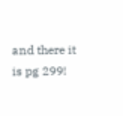and there it is pg 299!